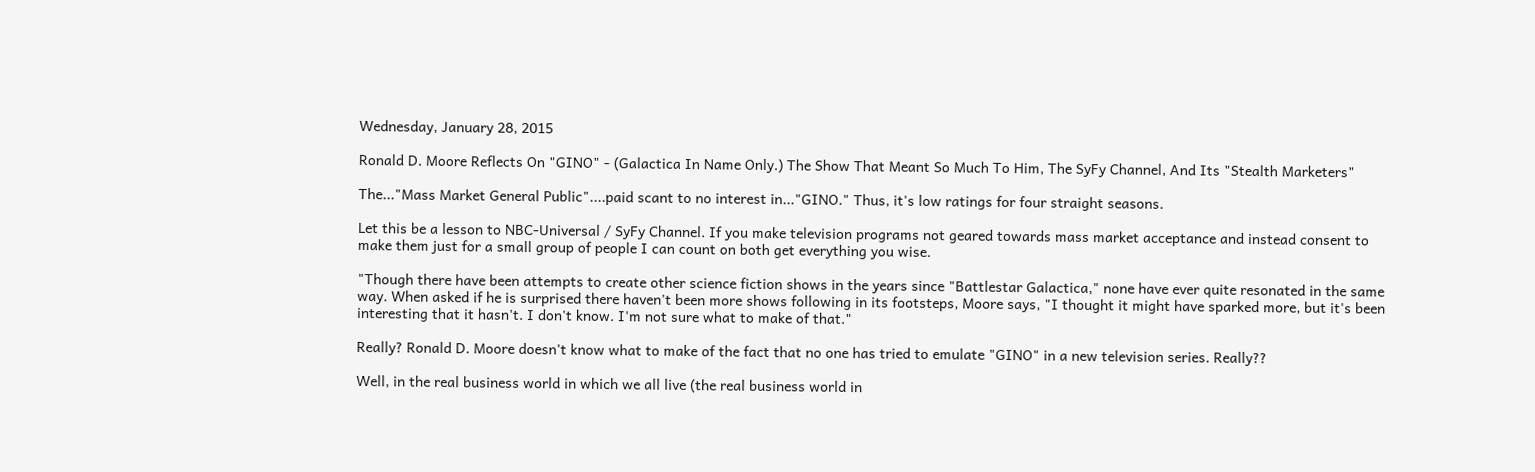Wednesday, January 28, 2015

Ronald D. Moore Reflects On "GINO" - (Galactica In Name Only.) The Show That Meant So Much To Him, The SyFy Channel, And Its "Stealth Marketers"

The..."Mass Market General Public"....paid scant to no interest in..."GINO." Thus, it's low ratings for four straight seasons.

Let this be a lesson to NBC-Universal / SyFy Channel. If you make television programs not geared towards mass market acceptance and instead consent to make them just for a small group of people I can count on both get everything you wise.

"Though there have been attempts to create other science fiction shows in the years since "Battlestar Galactica," none have ever quite resonated in the same way. When asked if he is surprised there haven't been more shows following in its footsteps, Moore says, "I thought it might have sparked more, but it's been interesting that it hasn't. I don't know. I'm not sure what to make of that."

Really? Ronald D. Moore doesn't know what to make of the fact that no one has tried to emulate "GINO" in a new television series. Really??

Well, in the real business world in which we all live (the real business world in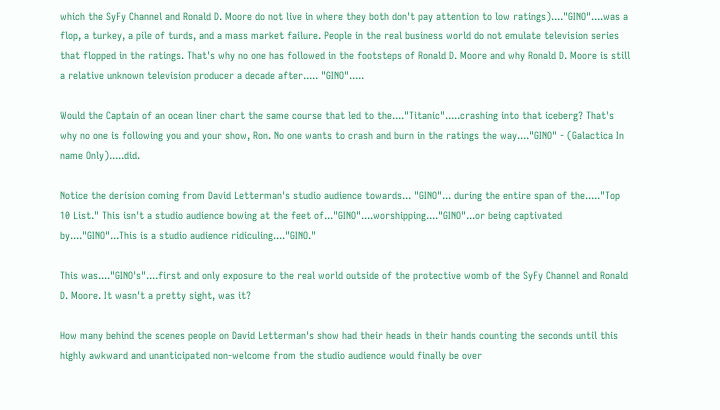which the SyFy Channel and Ronald D. Moore do not live in where they both don't pay attention to low ratings)...."GINO"....was a flop, a turkey, a pile of turds, and a mass market failure. People in the real business world do not emulate television series that flopped in the ratings. That's why no one has followed in the footsteps of Ronald D. Moore and why Ronald D. Moore is still a relative unknown television producer a decade after..... "GINO".....

Would the Captain of an ocean liner chart the same course that led to the...."Titanic".....crashing into that iceberg? That's why no one is following you and your show, Ron. No one wants to crash and burn in the ratings the way...."GINO" - (Galactica In name Only).....did.

Notice the derision coming from David Letterman's studio audience towards... "GINO"... during the entire span of the....."Top 10 List." This isn't a studio audience bowing at the feet of..."GINO"....worshipping...."GINO"...or being captivated by...."GINO"...This is a studio audience ridiculing...."GINO."

This was...."GINO's"....first and only exposure to the real world outside of the protective womb of the SyFy Channel and Ronald D. Moore. It wasn't a pretty sight, was it?

How many behind the scenes people on David Letterman's show had their heads in their hands counting the seconds until this highly awkward and unanticipated non-welcome from the studio audience would finally be over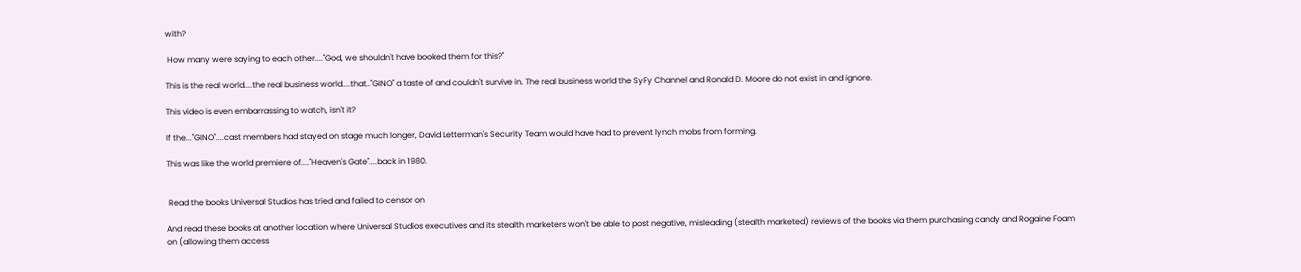with?

 How many were saying to each other...."God, we shouldn't have booked them for this?"

This is the real world....the real business world....that.."GINO" a taste of and couldn't survive in. The real business world the SyFy Channel and Ronald D. Moore do not exist in and ignore.

This video is even embarrassing to watch, isn't it?

If the..."GINO"....cast members had stayed on stage much longer, David Letterman's Security Team would have had to prevent lynch mobs from forming.

This was like the world premiere of...."Heaven's Gate"....back in 1980.


 Read the books Universal Studios has tried and failed to censor on

And read these books at another location where Universal Studios executives and its stealth marketers won't be able to post negative, misleading (stealth marketed) reviews of the books via them purchasing candy and Rogaine Foam on (allowing them access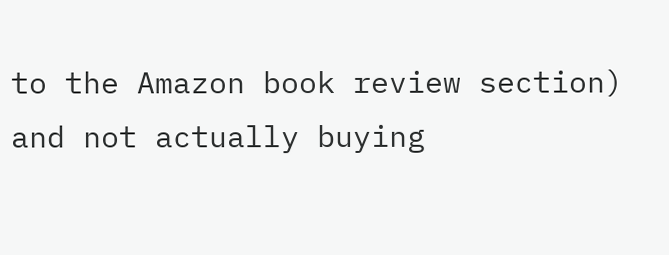to the Amazon book review section) and not actually buying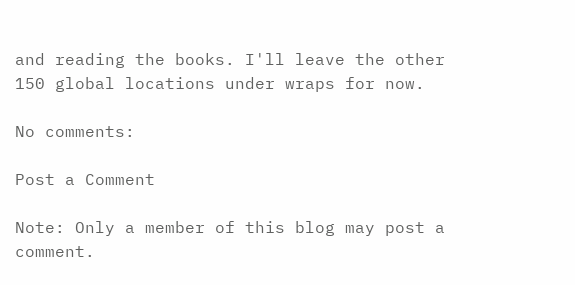and reading the books. I'll leave the other 150 global locations under wraps for now.

No comments:

Post a Comment

Note: Only a member of this blog may post a comment.